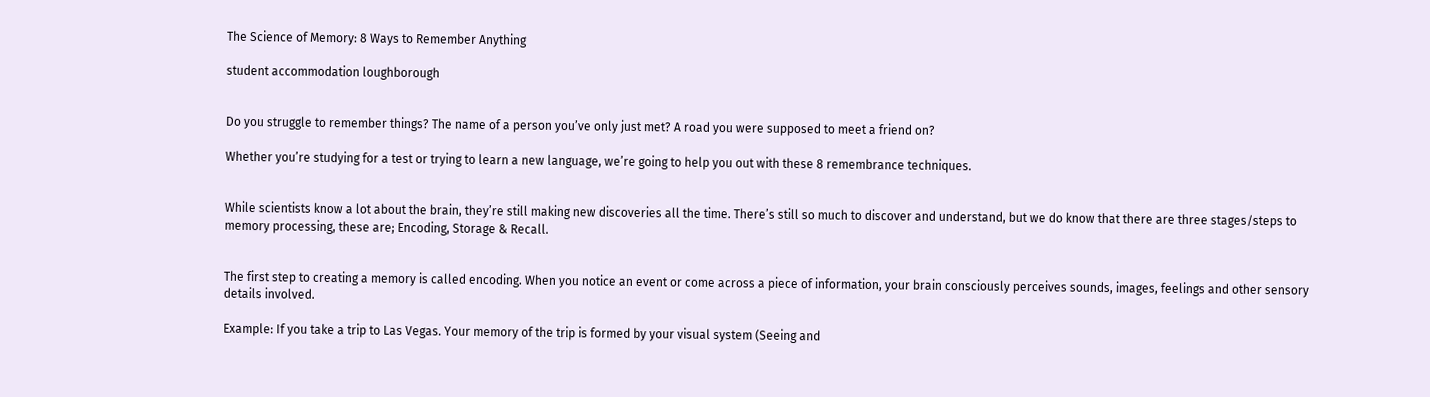The Science of Memory: 8 Ways to Remember Anything

student accommodation loughborough


Do you struggle to remember things? The name of a person you’ve only just met? A road you were supposed to meet a friend on?

Whether you’re studying for a test or trying to learn a new language, we’re going to help you out with these 8 remembrance techniques.


While scientists know a lot about the brain, they’re still making new discoveries all the time. There’s still so much to discover and understand, but we do know that there are three stages/steps to memory processing, these are; Encoding, Storage & Recall.


The first step to creating a memory is called encoding. When you notice an event or come across a piece of information, your brain consciously perceives sounds, images, feelings and other sensory details involved.

Example: If you take a trip to Las Vegas. Your memory of the trip is formed by your visual system (Seeing and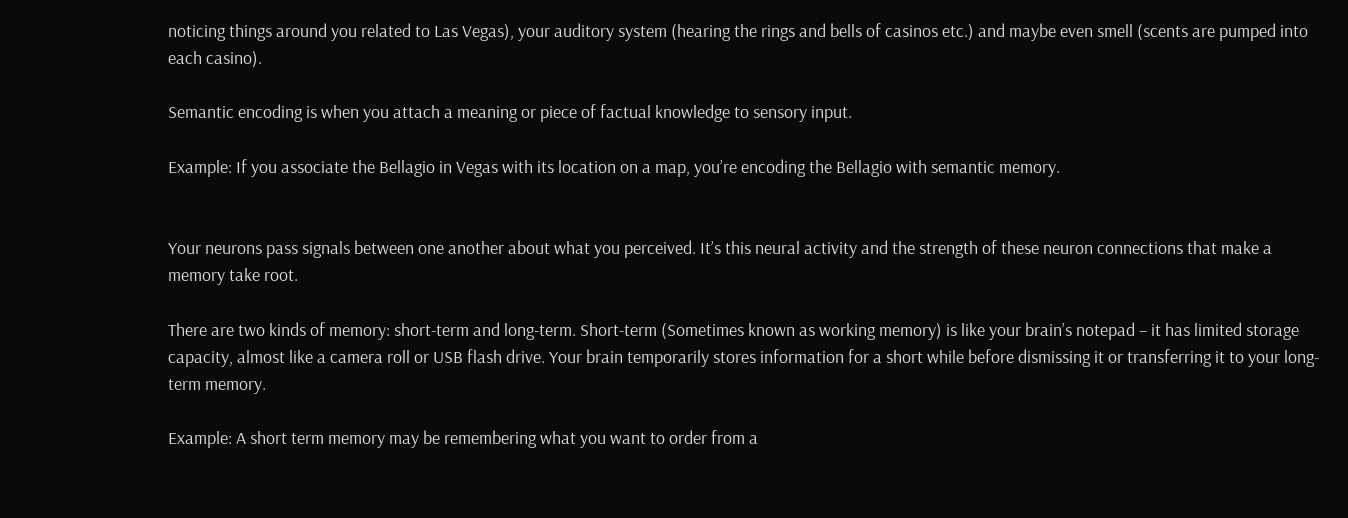noticing things around you related to Las Vegas), your auditory system (hearing the rings and bells of casinos etc.) and maybe even smell (scents are pumped into each casino).

Semantic encoding is when you attach a meaning or piece of factual knowledge to sensory input.

Example: If you associate the Bellagio in Vegas with its location on a map, you’re encoding the Bellagio with semantic memory.


Your neurons pass signals between one another about what you perceived. It’s this neural activity and the strength of these neuron connections that make a memory take root.

There are two kinds of memory: short-term and long-term. Short-term (Sometimes known as working memory) is like your brain’s notepad – it has limited storage capacity, almost like a camera roll or USB flash drive. Your brain temporarily stores information for a short while before dismissing it or transferring it to your long-term memory.

Example: A short term memory may be remembering what you want to order from a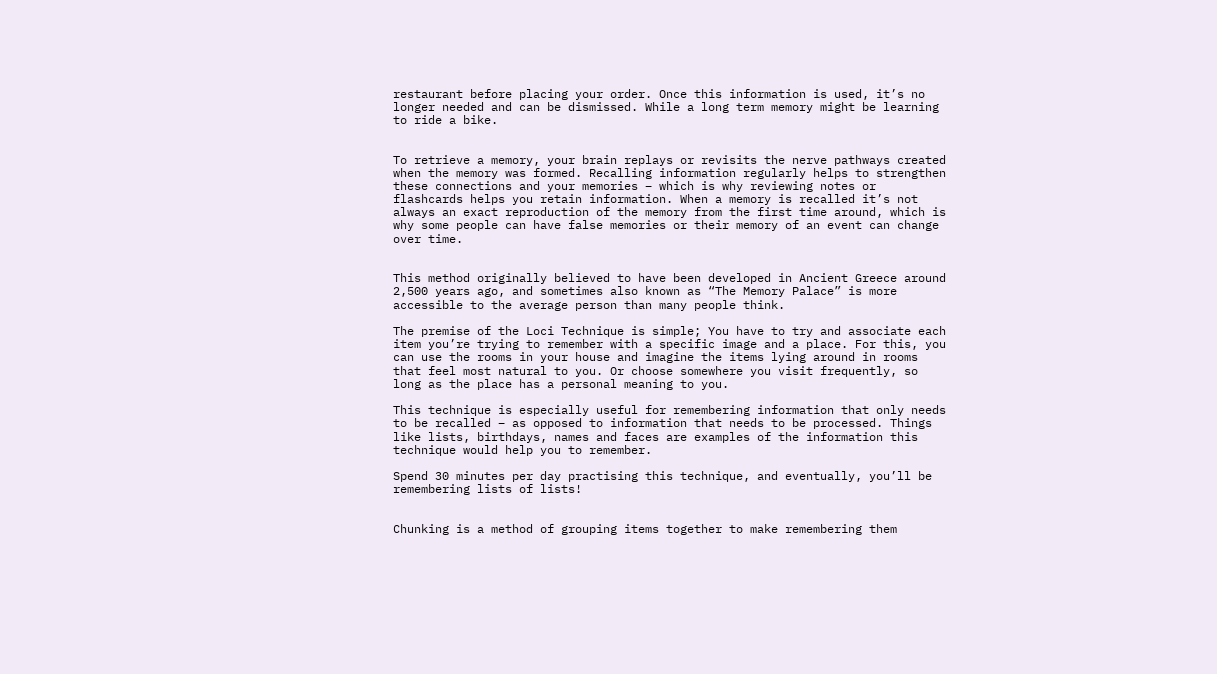restaurant before placing your order. Once this information is used, it’s no longer needed and can be dismissed. While a long term memory might be learning to ride a bike.


To retrieve a memory, your brain replays or revisits the nerve pathways created when the memory was formed. Recalling information regularly helps to strengthen these connections and your memories – which is why reviewing notes or flashcards helps you retain information. When a memory is recalled it’s not always an exact reproduction of the memory from the first time around, which is why some people can have false memories or their memory of an event can change over time.


This method originally believed to have been developed in Ancient Greece around 2,500 years ago, and sometimes also known as “The Memory Palace” is more accessible to the average person than many people think.

The premise of the Loci Technique is simple; You have to try and associate each item you’re trying to remember with a specific image and a place. For this, you can use the rooms in your house and imagine the items lying around in rooms that feel most natural to you. Or choose somewhere you visit frequently, so long as the place has a personal meaning to you.

This technique is especially useful for remembering information that only needs to be recalled – as opposed to information that needs to be processed. Things like lists, birthdays, names and faces are examples of the information this technique would help you to remember.

Spend 30 minutes per day practising this technique, and eventually, you’ll be remembering lists of lists!


Chunking is a method of grouping items together to make remembering them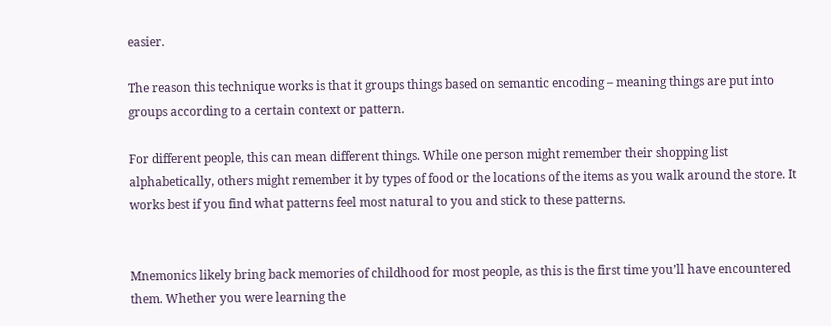easier.

The reason this technique works is that it groups things based on semantic encoding – meaning things are put into groups according to a certain context or pattern.

For different people, this can mean different things. While one person might remember their shopping list alphabetically, others might remember it by types of food or the locations of the items as you walk around the store. It works best if you find what patterns feel most natural to you and stick to these patterns.


Mnemonics likely bring back memories of childhood for most people, as this is the first time you’ll have encountered them. Whether you were learning the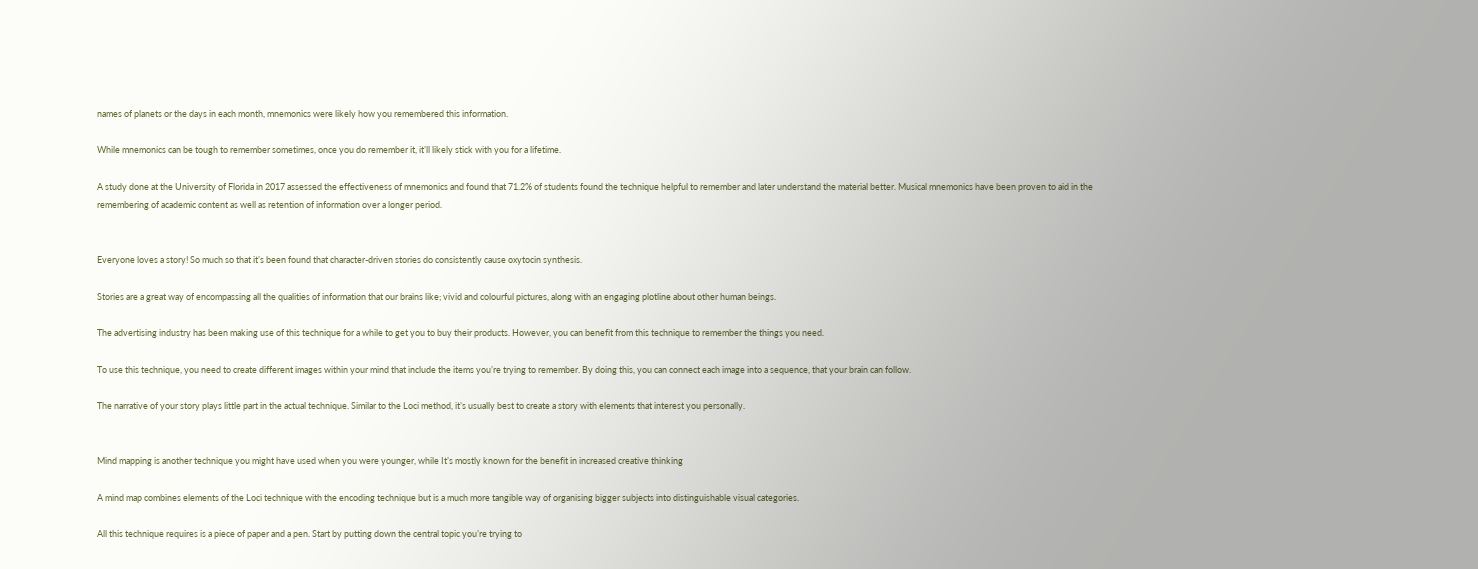names of planets or the days in each month, mnemonics were likely how you remembered this information.

While mnemonics can be tough to remember sometimes, once you do remember it, it’ll likely stick with you for a lifetime.

A study done at the University of Florida in 2017 assessed the effectiveness of mnemonics and found that 71.2% of students found the technique helpful to remember and later understand the material better. Musical mnemonics have been proven to aid in the remembering of academic content as well as retention of information over a longer period.


Everyone loves a story! So much so that it’s been found that character-driven stories do consistently cause oxytocin synthesis.

Stories are a great way of encompassing all the qualities of information that our brains like; vivid and colourful pictures, along with an engaging plotline about other human beings.

The advertising industry has been making use of this technique for a while to get you to buy their products. However, you can benefit from this technique to remember the things you need.

To use this technique, you need to create different images within your mind that include the items you’re trying to remember. By doing this, you can connect each image into a sequence, that your brain can follow.

The narrative of your story plays little part in the actual technique. Similar to the Loci method, it’s usually best to create a story with elements that interest you personally.


Mind mapping is another technique you might have used when you were younger, while It’s mostly known for the benefit in increased creative thinking

A mind map combines elements of the Loci technique with the encoding technique but is a much more tangible way of organising bigger subjects into distinguishable visual categories.

All this technique requires is a piece of paper and a pen. Start by putting down the central topic you’re trying to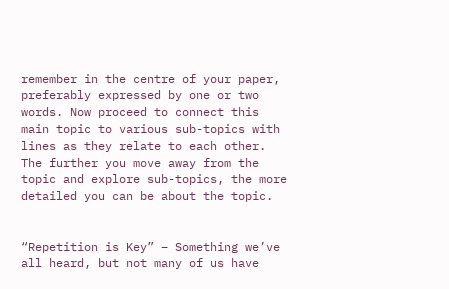remember in the centre of your paper, preferably expressed by one or two words. Now proceed to connect this main topic to various sub-topics with lines as they relate to each other. The further you move away from the topic and explore sub-topics, the more detailed you can be about the topic.


“Repetition is Key” – Something we’ve all heard, but not many of us have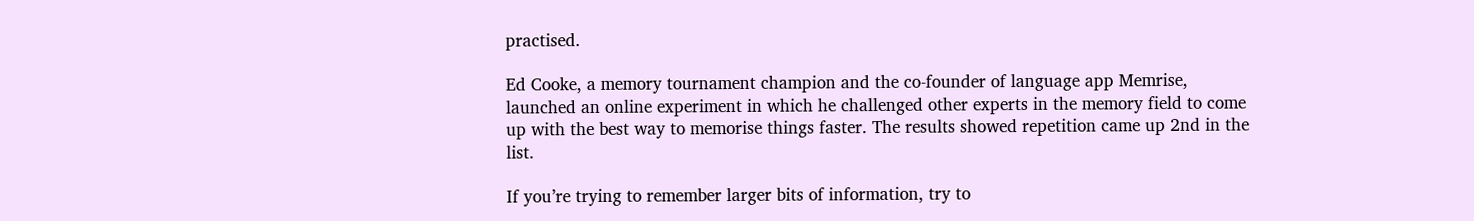practised.

Ed Cooke, a memory tournament champion and the co-founder of language app Memrise, launched an online experiment in which he challenged other experts in the memory field to come up with the best way to memorise things faster. The results showed repetition came up 2nd in the list.

If you’re trying to remember larger bits of information, try to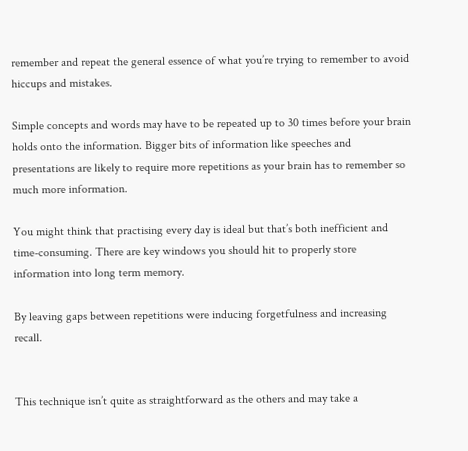remember and repeat the general essence of what you’re trying to remember to avoid hiccups and mistakes.

Simple concepts and words may have to be repeated up to 30 times before your brain holds onto the information. Bigger bits of information like speeches and presentations are likely to require more repetitions as your brain has to remember so much more information.

You might think that practising every day is ideal but that’s both inefficient and time-consuming. There are key windows you should hit to properly store information into long term memory.

By leaving gaps between repetitions were inducing forgetfulness and increasing recall.


This technique isn’t quite as straightforward as the others and may take a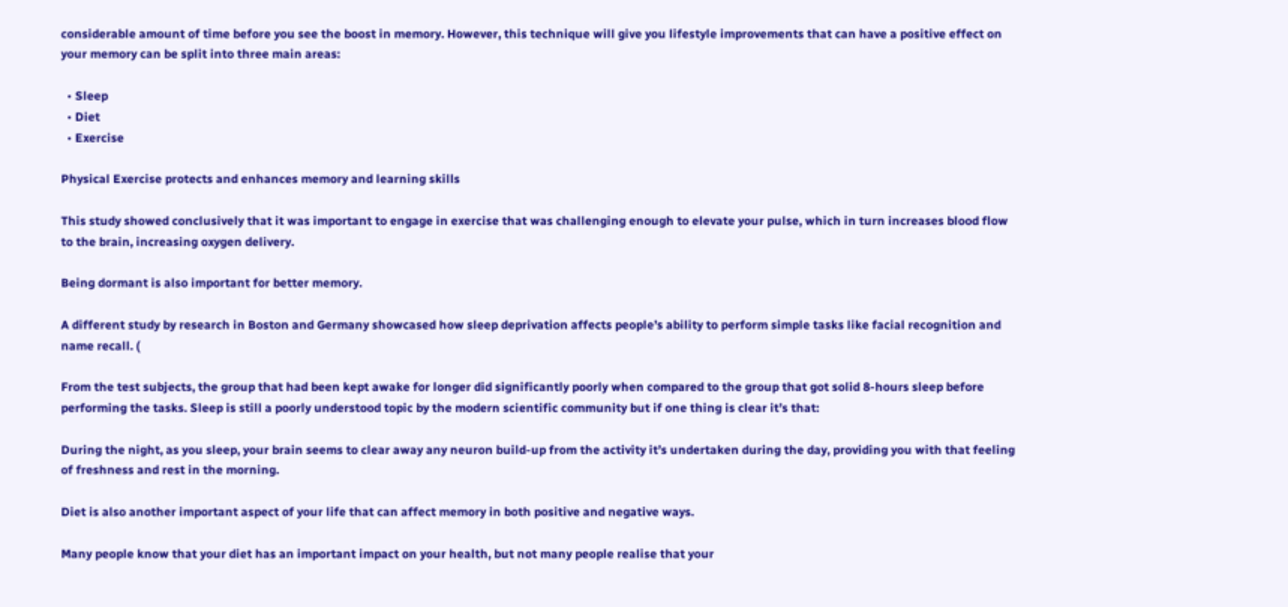considerable amount of time before you see the boost in memory. However, this technique will give you lifestyle improvements that can have a positive effect on your memory can be split into three main areas:

  • Sleep
  • Diet
  • Exercise

Physical Exercise protects and enhances memory and learning skills

This study showed conclusively that it was important to engage in exercise that was challenging enough to elevate your pulse, which in turn increases blood flow to the brain, increasing oxygen delivery.

Being dormant is also important for better memory.

A different study by research in Boston and Germany showcased how sleep deprivation affects people’s ability to perform simple tasks like facial recognition and name recall. (

From the test subjects, the group that had been kept awake for longer did significantly poorly when compared to the group that got solid 8-hours sleep before performing the tasks. Sleep is still a poorly understood topic by the modern scientific community but if one thing is clear it’s that:

During the night, as you sleep, your brain seems to clear away any neuron build-up from the activity it’s undertaken during the day, providing you with that feeling of freshness and rest in the morning.

Diet is also another important aspect of your life that can affect memory in both positive and negative ways.

Many people know that your diet has an important impact on your health, but not many people realise that your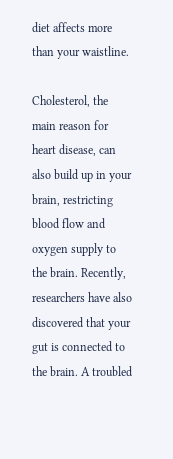diet affects more than your waistline.

Cholesterol, the main reason for heart disease, can also build up in your brain, restricting blood flow and oxygen supply to the brain. Recently, researchers have also discovered that your gut is connected to the brain. A troubled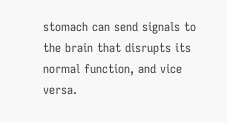stomach can send signals to the brain that disrupts its normal function, and vice versa.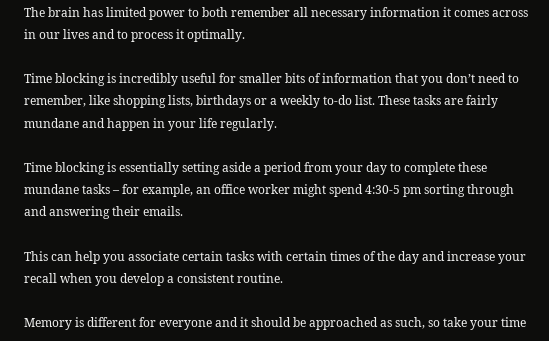The brain has limited power to both remember all necessary information it comes across in our lives and to process it optimally.

Time blocking is incredibly useful for smaller bits of information that you don’t need to remember, like shopping lists, birthdays or a weekly to-do list. These tasks are fairly mundane and happen in your life regularly.

Time blocking is essentially setting aside a period from your day to complete these mundane tasks – for example, an office worker might spend 4:30-5 pm sorting through and answering their emails.

This can help you associate certain tasks with certain times of the day and increase your recall when you develop a consistent routine.

Memory is different for everyone and it should be approached as such, so take your time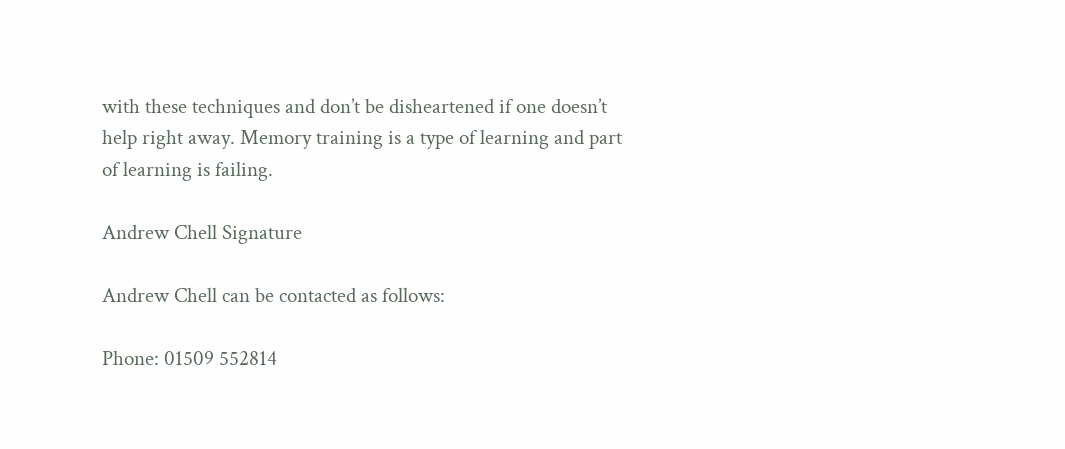with these techniques and don’t be disheartened if one doesn’t help right away. Memory training is a type of learning and part of learning is failing.

Andrew Chell Signature

Andrew Chell can be contacted as follows:

Phone: 01509 552814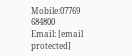Mobile:07769 684800
Email: [email protected]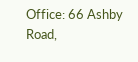Office: 66 Ashby Road,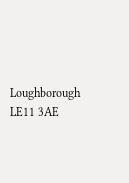Loughborough LE11 3AE